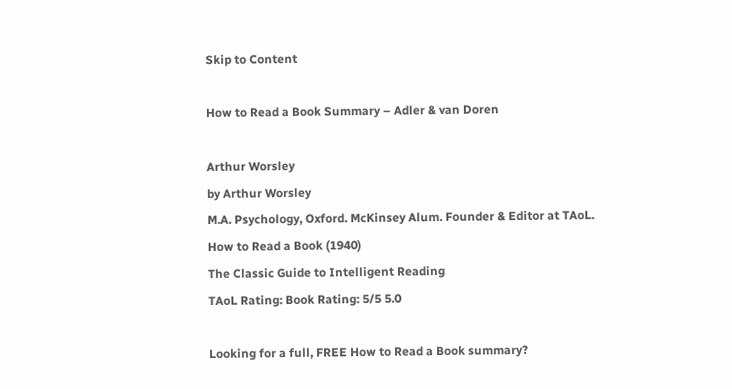Skip to Content

How to Read a Book Summary – Adler & van Doren

Arthur Worsley
by Arthur Worsley
M.A. Psychology, Oxford. McKinsey Alum. Founder & Editor at TAoL.
How to Read a Book (1940)
The Classic Guide to Intelligent Reading
TAoL Rating: Book Rating: 5/5 5.0

Looking for a full, FREE How to Read a Book summary?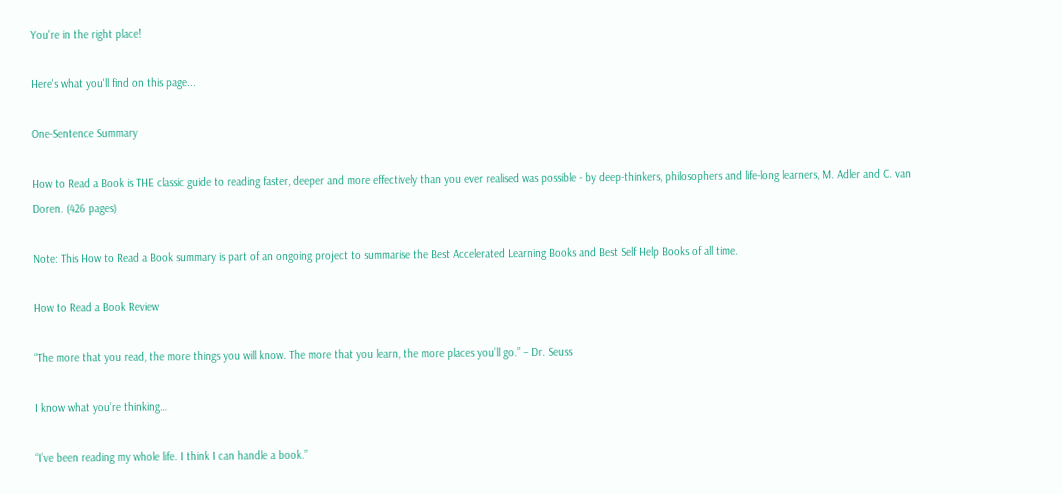You're in the right place!

Here's what you'll find on this page...

One-Sentence Summary

How to Read a Book is THE classic guide to reading faster, deeper and more effectively than you ever realised was possible - by deep-thinkers, philosophers and life-long learners, M. Adler and C. van Doren. (426 pages)

Note: This How to Read a Book summary is part of an ongoing project to summarise the Best Accelerated Learning Books and Best Self Help Books of all time.

How to Read a Book Review

“The more that you read, the more things you will know. The more that you learn, the more places you’ll go.” – Dr. Seuss

I know what you’re thinking…

“I’ve been reading my whole life. I think I can handle a book.”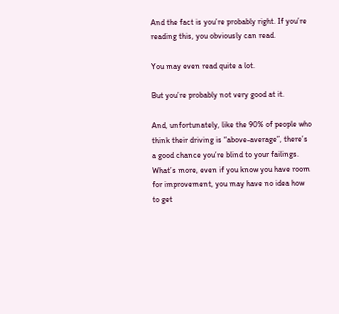And the fact is you’re probably right. If you’re reading this, you obviously can read.

You may even read quite a lot.

But you’re probably not very good at it.

And, unfortunately, like the 90% of people who think their driving is “above-average”, there’s a good chance you’re blind to your failings. What’s more, even if you know you have room for improvement, you may have no idea how to get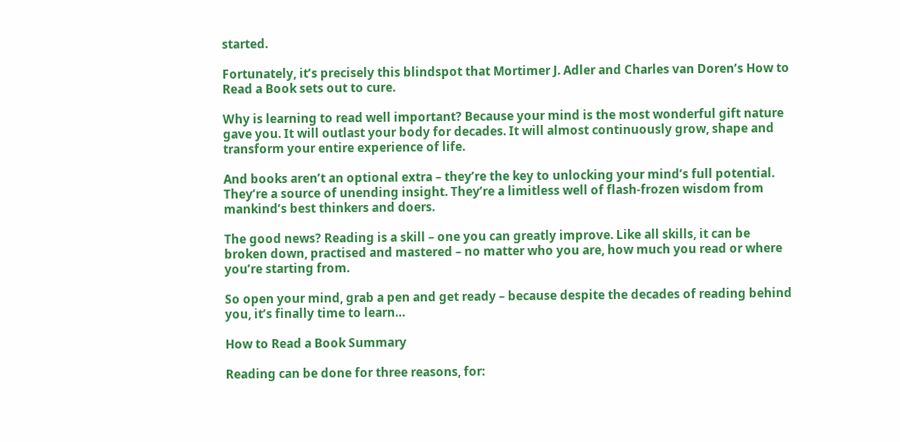started.

Fortunately, it’s precisely this blindspot that Mortimer J. Adler and Charles van Doren’s How to Read a Book sets out to cure.

Why is learning to read well important? Because your mind is the most wonderful gift nature gave you. It will outlast your body for decades. It will almost continuously grow, shape and transform your entire experience of life.

And books aren’t an optional extra – they’re the key to unlocking your mind’s full potential. They’re a source of unending insight. They’re a limitless well of flash-frozen wisdom from mankind’s best thinkers and doers.

The good news? Reading is a skill – one you can greatly improve. Like all skills, it can be broken down, practised and mastered – no matter who you are, how much you read or where you’re starting from.

So open your mind, grab a pen and get ready – because despite the decades of reading behind you, it’s finally time to learn…

How to Read a Book Summary

Reading can be done for three reasons, for: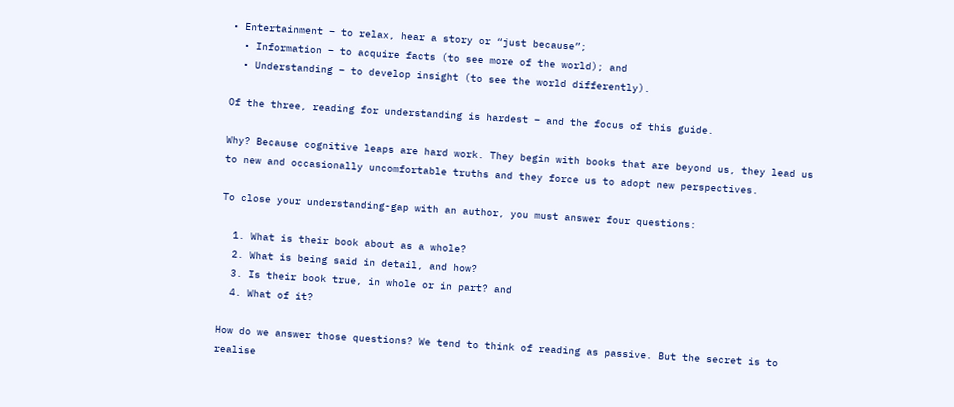• Entertainment – to relax, hear a story or “just because”;
  • Information – to acquire facts (to see more of the world); and
  • Understanding – to develop insight (to see the world differently).

Of the three, reading for understanding is hardest – and the focus of this guide.

Why? Because cognitive leaps are hard work. They begin with books that are beyond us, they lead us to new and occasionally uncomfortable truths and they force us to adopt new perspectives.

To close your understanding-gap with an author, you must answer four questions:

  1. What is their book about as a whole?
  2. What is being said in detail, and how?
  3. Is their book true, in whole or in part? and
  4. What of it?

How do we answer those questions? We tend to think of reading as passive. But the secret is to realise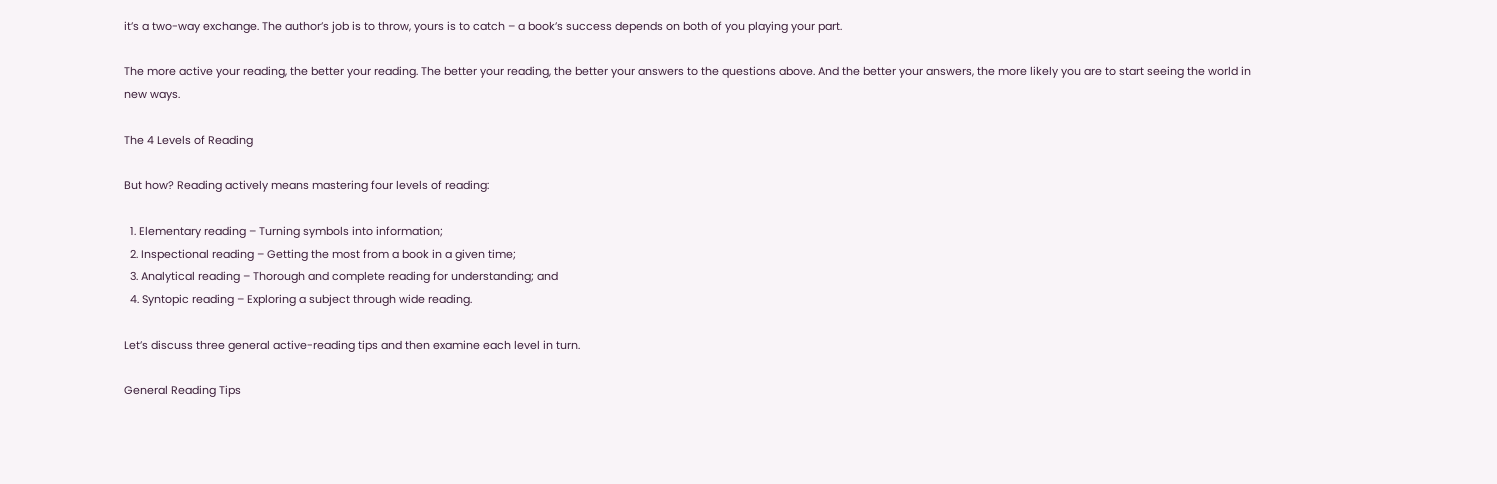it’s a two-way exchange. The author’s job is to throw, yours is to catch – a book’s success depends on both of you playing your part.

The more active your reading, the better your reading. The better your reading, the better your answers to the questions above. And the better your answers, the more likely you are to start seeing the world in new ways.

The 4 Levels of Reading

But how? Reading actively means mastering four levels of reading:

  1. Elementary reading – Turning symbols into information;
  2. Inspectional reading – Getting the most from a book in a given time;
  3. Analytical reading – Thorough and complete reading for understanding; and
  4. Syntopic reading – Exploring a subject through wide reading.

Let’s discuss three general active-reading tips and then examine each level in turn.

General Reading Tips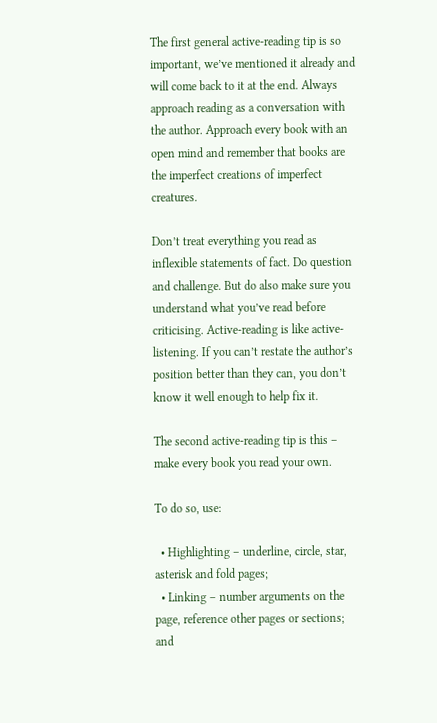The first general active-reading tip is so important, we’ve mentioned it already and will come back to it at the end. Always approach reading as a conversation with the author. Approach every book with an open mind and remember that books are the imperfect creations of imperfect creatures.

Don’t treat everything you read as inflexible statements of fact. Do question and challenge. But do also make sure you understand what you’ve read before criticising. Active-reading is like active-listening. If you can’t restate the author’s position better than they can, you don’t know it well enough to help fix it.

The second active-reading tip is this – make every book you read your own.

To do so, use:

  • Highlighting – underline, circle, star, asterisk and fold pages;
  • Linking – number arguments on the page, reference other pages or sections; and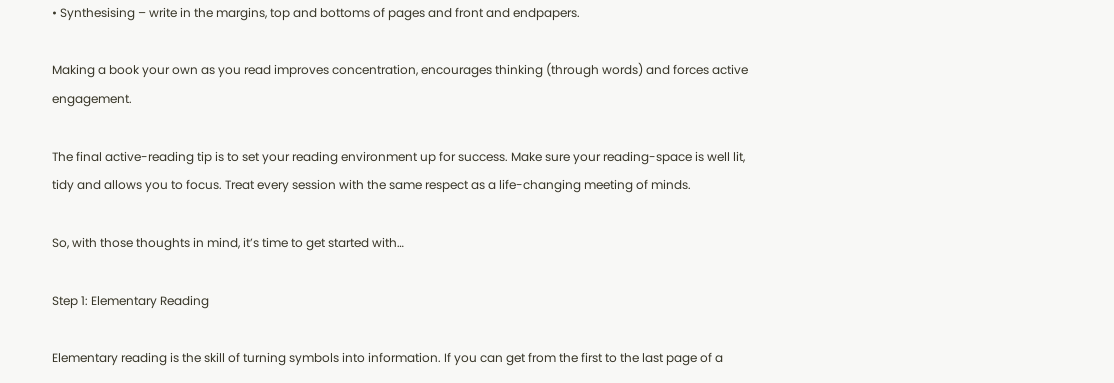• Synthesising – write in the margins, top and bottoms of pages and front and endpapers.

Making a book your own as you read improves concentration, encourages thinking (through words) and forces active engagement.

The final active-reading tip is to set your reading environment up for success. Make sure your reading-space is well lit, tidy and allows you to focus. Treat every session with the same respect as a life-changing meeting of minds.

So, with those thoughts in mind, it’s time to get started with…

Step 1: Elementary Reading

Elementary reading is the skill of turning symbols into information. If you can get from the first to the last page of a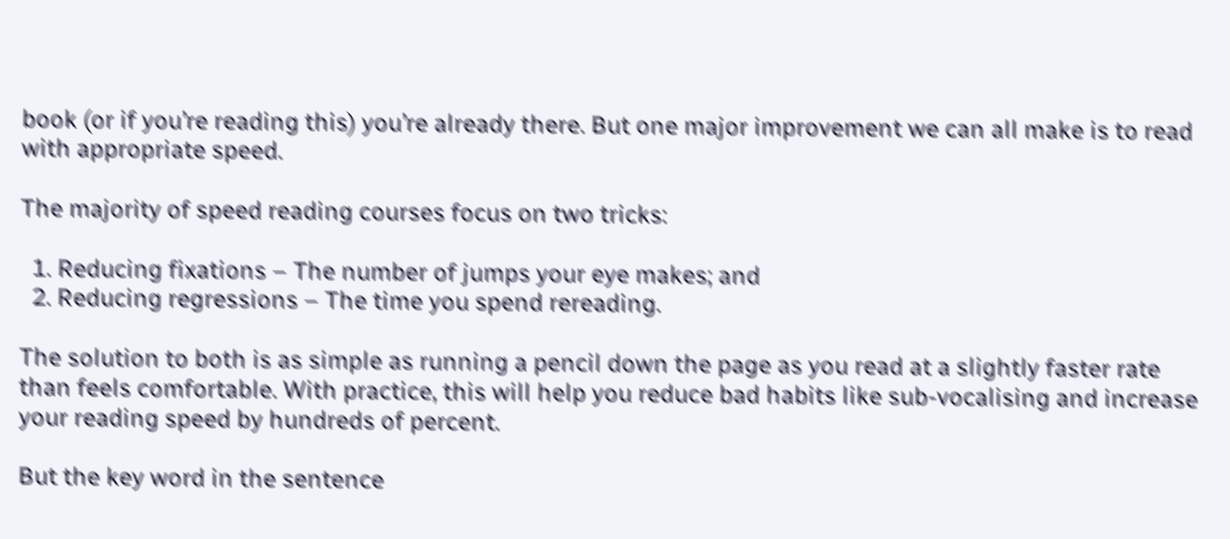book (or if you’re reading this) you’re already there. But one major improvement we can all make is to read with appropriate speed.

The majority of speed reading courses focus on two tricks:

  1. Reducing fixations – The number of jumps your eye makes; and
  2. Reducing regressions – The time you spend rereading.

The solution to both is as simple as running a pencil down the page as you read at a slightly faster rate than feels comfortable. With practice, this will help you reduce bad habits like sub-vocalising and increase your reading speed by hundreds of percent.

But the key word in the sentence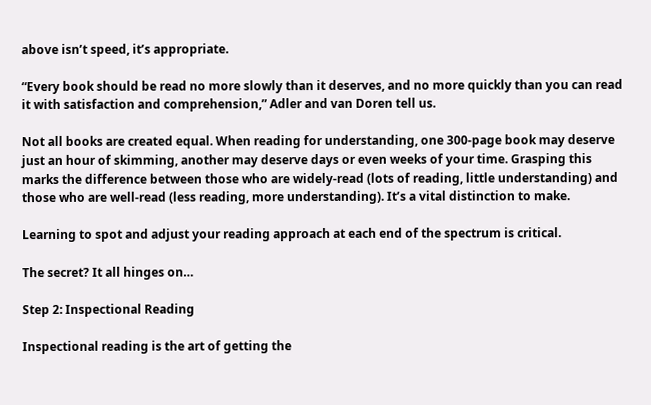above isn’t speed, it’s appropriate.

“Every book should be read no more slowly than it deserves, and no more quickly than you can read it with satisfaction and comprehension,” Adler and van Doren tell us.

Not all books are created equal. When reading for understanding, one 300-page book may deserve just an hour of skimming, another may deserve days or even weeks of your time. Grasping this marks the difference between those who are widely-read (lots of reading, little understanding) and those who are well-read (less reading, more understanding). It’s a vital distinction to make.

Learning to spot and adjust your reading approach at each end of the spectrum is critical.

The secret? It all hinges on…

Step 2: Inspectional Reading

Inspectional reading is the art of getting the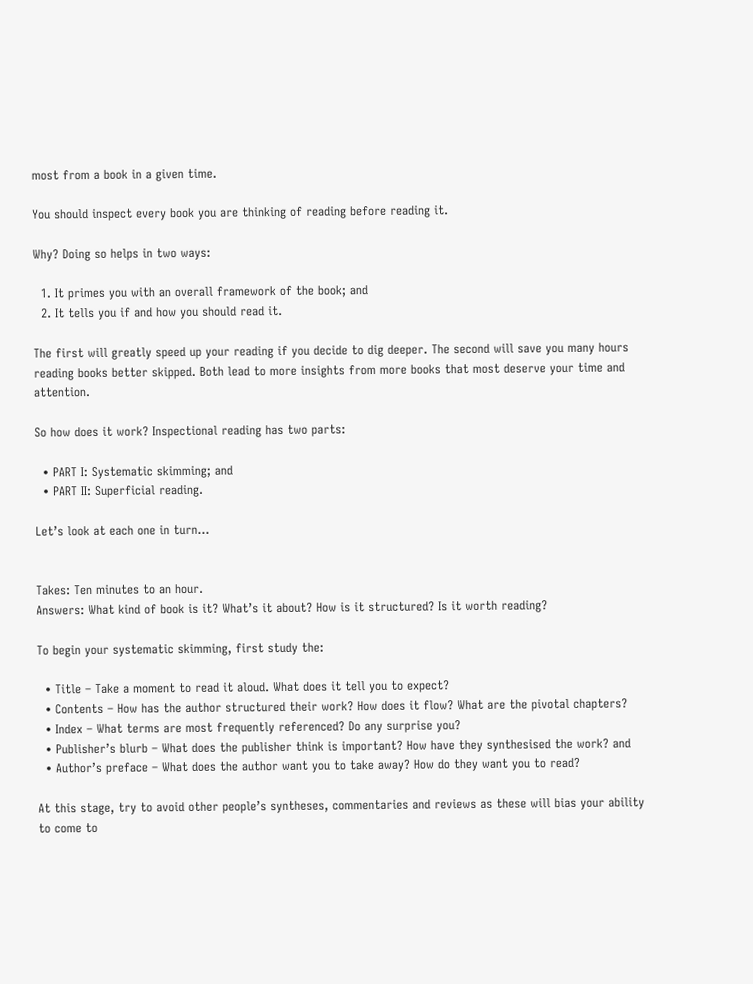most from a book in a given time.

You should inspect every book you are thinking of reading before reading it.

Why? Doing so helps in two ways:

  1. It primes you with an overall framework of the book; and
  2. It tells you if and how you should read it.

The first will greatly speed up your reading if you decide to dig deeper. The second will save you many hours reading books better skipped. Both lead to more insights from more books that most deserve your time and attention.

So how does it work? Inspectional reading has two parts:

  • PART I: Systematic skimming; and
  • PART II: Superficial reading.

Let’s look at each one in turn…


Takes: Ten minutes to an hour.
Answers: What kind of book is it? What’s it about? How is it structured? Is it worth reading?

To begin your systematic skimming, first study the:

  • Title – Take a moment to read it aloud. What does it tell you to expect?
  • Contents – How has the author structured their work? How does it flow? What are the pivotal chapters?
  • Index – What terms are most frequently referenced? Do any surprise you?
  • Publisher’s blurb – What does the publisher think is important? How have they synthesised the work? and
  • Author’s preface – What does the author want you to take away? How do they want you to read?

At this stage, try to avoid other people’s syntheses, commentaries and reviews as these will bias your ability to come to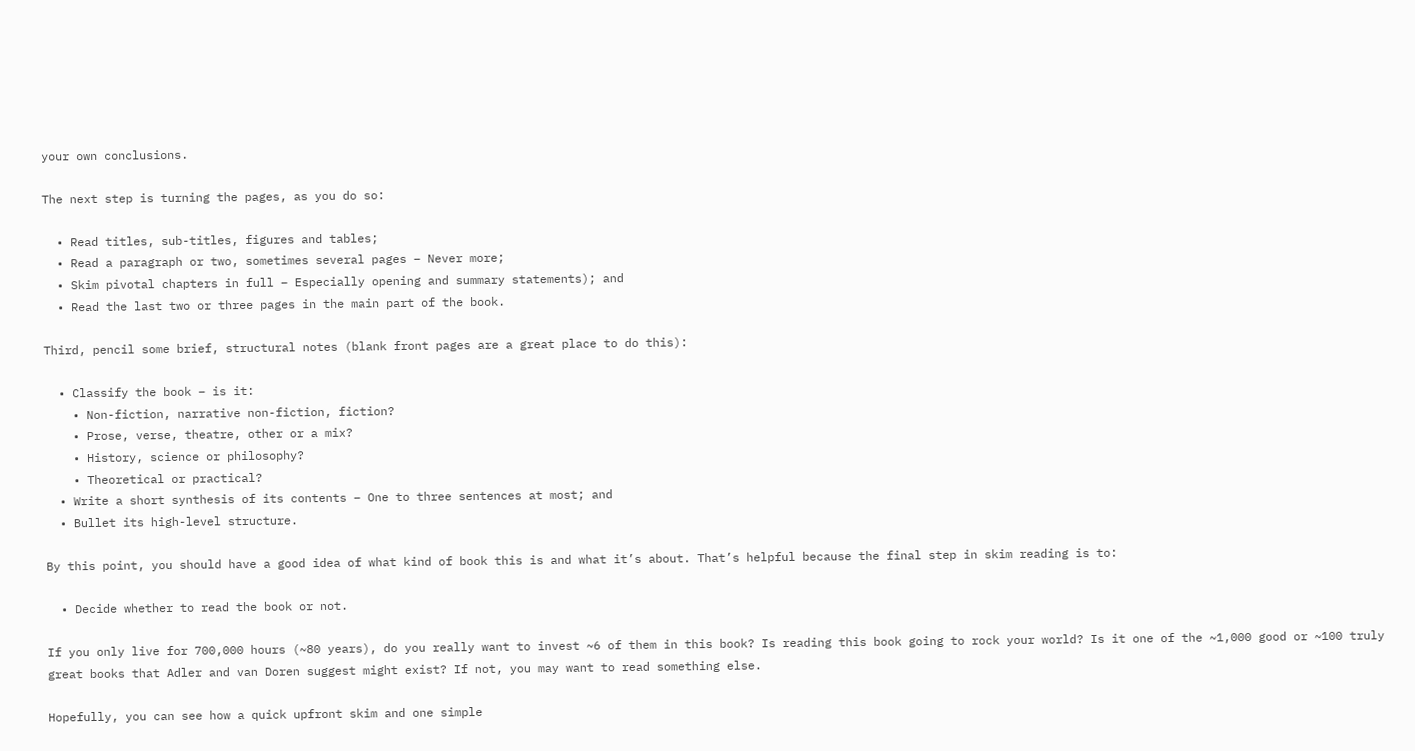your own conclusions.

The next step is turning the pages, as you do so:

  • Read titles, sub-titles, figures and tables;
  • Read a paragraph or two, sometimes several pages – Never more;
  • Skim pivotal chapters in full – Especially opening and summary statements); and
  • Read the last two or three pages in the main part of the book.

Third, pencil some brief, structural notes (blank front pages are a great place to do this):

  • Classify the book – is it:
    • Non-fiction, narrative non-fiction, fiction?
    • Prose, verse, theatre, other or a mix?
    • History, science or philosophy?
    • Theoretical or practical?
  • Write a short synthesis of its contents – One to three sentences at most; and
  • Bullet its high-level structure.

By this point, you should have a good idea of what kind of book this is and what it’s about. That’s helpful because the final step in skim reading is to:

  • Decide whether to read the book or not.

If you only live for 700,000 hours (~80 years), do you really want to invest ~6 of them in this book? Is reading this book going to rock your world? Is it one of the ~1,000 good or ~100 truly great books that Adler and van Doren suggest might exist? If not, you may want to read something else.

Hopefully, you can see how a quick upfront skim and one simple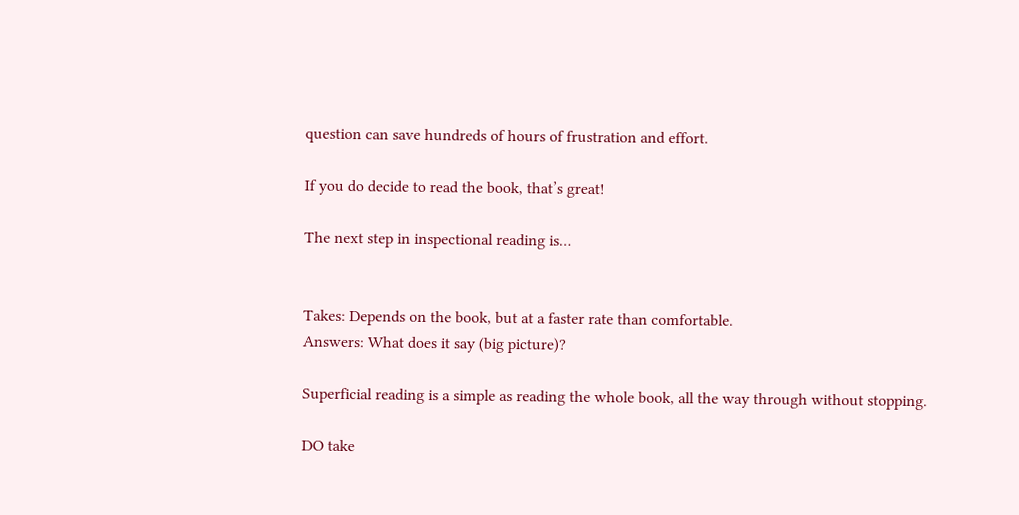question can save hundreds of hours of frustration and effort.

If you do decide to read the book, that’s great!

The next step in inspectional reading is…


Takes: Depends on the book, but at a faster rate than comfortable.
Answers: What does it say (big picture)?

Superficial reading is a simple as reading the whole book, all the way through without stopping.

DO take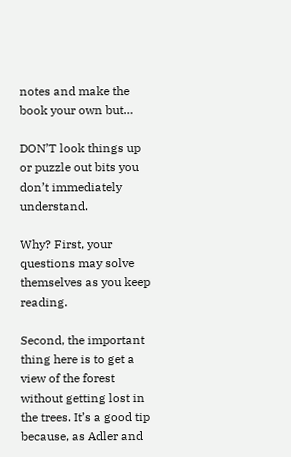notes and make the book your own but…

DON’T look things up or puzzle out bits you don’t immediately understand.

Why? First, your questions may solve themselves as you keep reading.

Second, the important thing here is to get a view of the forest without getting lost in the trees. It’s a good tip because, as Adler and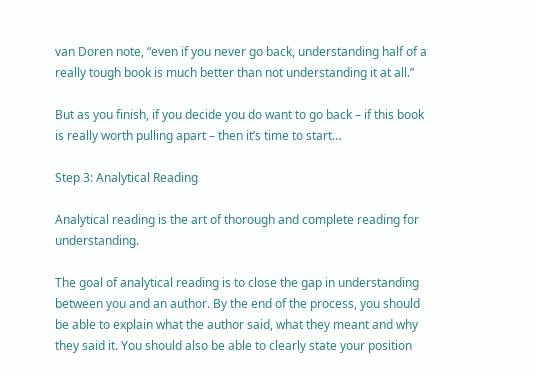van Doren note, “even if you never go back, understanding half of a really tough book is much better than not understanding it at all.”

But as you finish, if you decide you do want to go back – if this book is really worth pulling apart – then it’s time to start…

Step 3: Analytical Reading

Analytical reading is the art of thorough and complete reading for understanding.

The goal of analytical reading is to close the gap in understanding between you and an author. By the end of the process, you should be able to explain what the author said, what they meant and why they said it. You should also be able to clearly state your position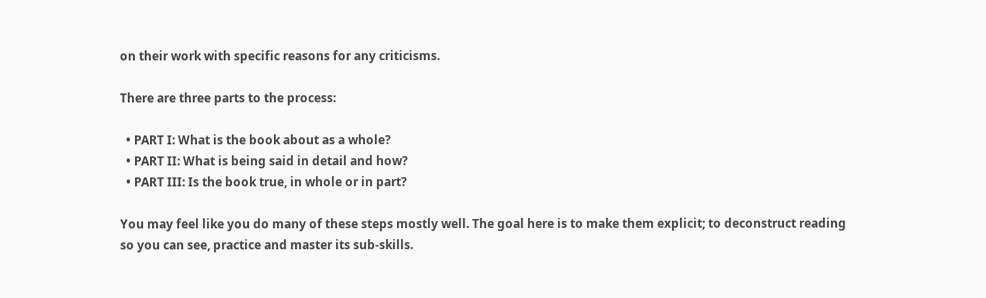on their work with specific reasons for any criticisms.

There are three parts to the process:

  • PART I: What is the book about as a whole?
  • PART II: What is being said in detail and how?
  • PART III: Is the book true, in whole or in part?

You may feel like you do many of these steps mostly well. The goal here is to make them explicit; to deconstruct reading so you can see, practice and master its sub-skills.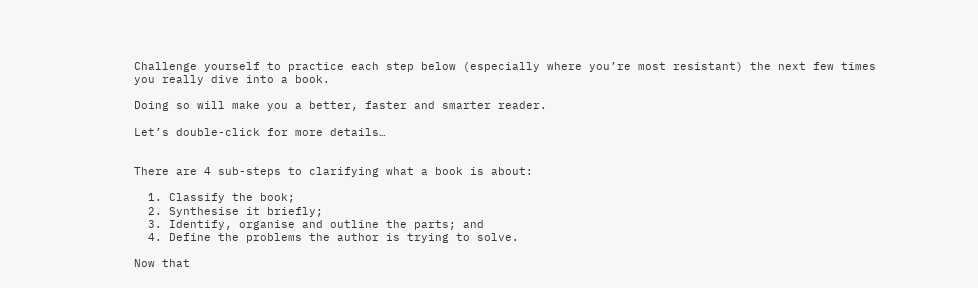Challenge yourself to practice each step below (especially where you’re most resistant) the next few times you really dive into a book.

Doing so will make you a better, faster and smarter reader.

Let’s double-click for more details…


There are 4 sub-steps to clarifying what a book is about:

  1. Classify the book;
  2. Synthesise it briefly;
  3. Identify, organise and outline the parts; and
  4. Define the problems the author is trying to solve.

Now that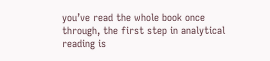you’ve read the whole book once through, the first step in analytical reading is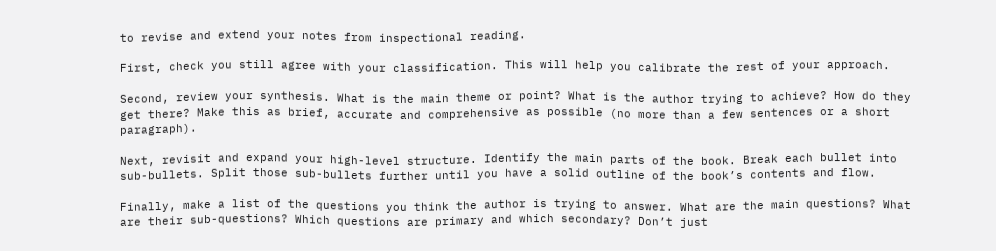to revise and extend your notes from inspectional reading.

First, check you still agree with your classification. This will help you calibrate the rest of your approach.

Second, review your synthesis. What is the main theme or point? What is the author trying to achieve? How do they get there? Make this as brief, accurate and comprehensive as possible (no more than a few sentences or a short paragraph).

Next, revisit and expand your high-level structure. Identify the main parts of the book. Break each bullet into sub-bullets. Split those sub-bullets further until you have a solid outline of the book’s contents and flow.

Finally, make a list of the questions you think the author is trying to answer. What are the main questions? What are their sub-questions? Which questions are primary and which secondary? Don’t just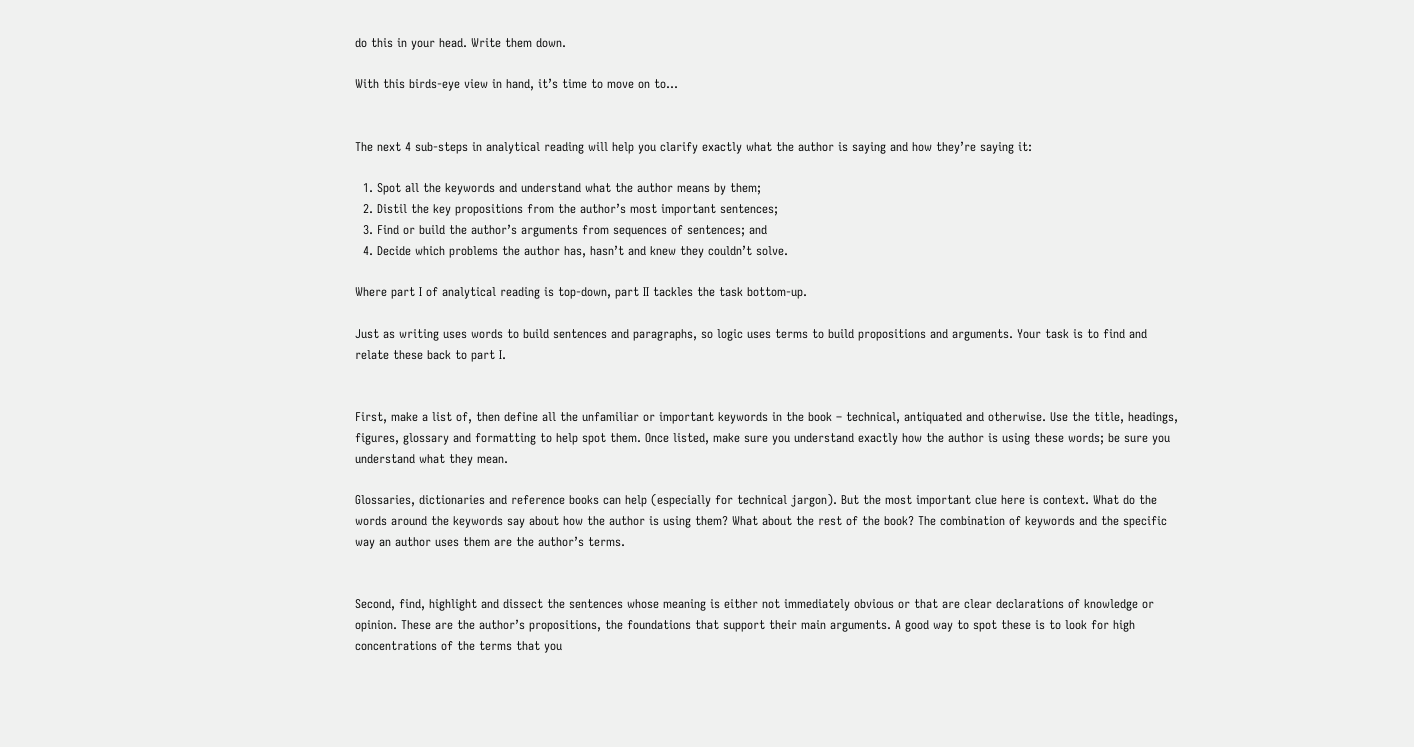do this in your head. Write them down.

With this birds-eye view in hand, it’s time to move on to…


The next 4 sub-steps in analytical reading will help you clarify exactly what the author is saying and how they’re saying it:

  1. Spot all the keywords and understand what the author means by them;
  2. Distil the key propositions from the author’s most important sentences;
  3. Find or build the author’s arguments from sequences of sentences; and
  4. Decide which problems the author has, hasn’t and knew they couldn’t solve.

Where part I of analytical reading is top-down, part II tackles the task bottom-up.

Just as writing uses words to build sentences and paragraphs, so logic uses terms to build propositions and arguments. Your task is to find and relate these back to part I.


First, make a list of, then define all the unfamiliar or important keywords in the book – technical, antiquated and otherwise. Use the title, headings, figures, glossary and formatting to help spot them. Once listed, make sure you understand exactly how the author is using these words; be sure you understand what they mean.

Glossaries, dictionaries and reference books can help (especially for technical jargon). But the most important clue here is context. What do the words around the keywords say about how the author is using them? What about the rest of the book? The combination of keywords and the specific way an author uses them are the author’s terms.


Second, find, highlight and dissect the sentences whose meaning is either not immediately obvious or that are clear declarations of knowledge or opinion. These are the author’s propositions, the foundations that support their main arguments. A good way to spot these is to look for high concentrations of the terms that you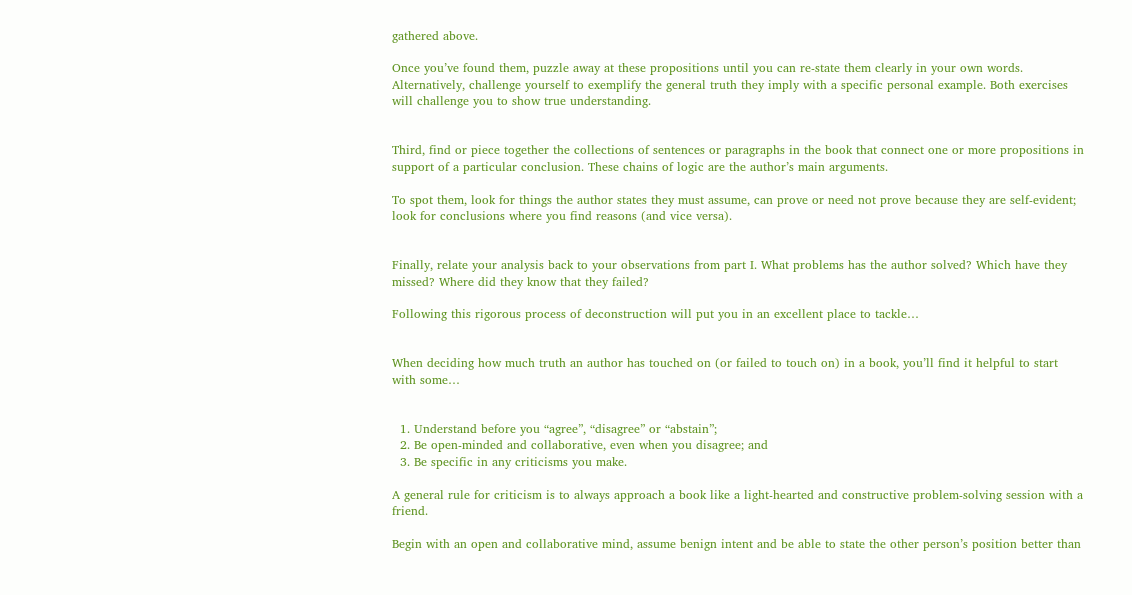gathered above.

Once you’ve found them, puzzle away at these propositions until you can re-state them clearly in your own words. Alternatively, challenge yourself to exemplify the general truth they imply with a specific personal example. Both exercises will challenge you to show true understanding.


Third, find or piece together the collections of sentences or paragraphs in the book that connect one or more propositions in support of a particular conclusion. These chains of logic are the author’s main arguments.

To spot them, look for things the author states they must assume, can prove or need not prove because they are self-evident; look for conclusions where you find reasons (and vice versa).


Finally, relate your analysis back to your observations from part I. What problems has the author solved? Which have they missed? Where did they know that they failed?

Following this rigorous process of deconstruction will put you in an excellent place to tackle…


When deciding how much truth an author has touched on (or failed to touch on) in a book, you’ll find it helpful to start with some…


  1. Understand before you “agree”, “disagree” or “abstain”;
  2. Be open-minded and collaborative, even when you disagree; and
  3. Be specific in any criticisms you make.

A general rule for criticism is to always approach a book like a light-hearted and constructive problem-solving session with a friend.

Begin with an open and collaborative mind, assume benign intent and be able to state the other person’s position better than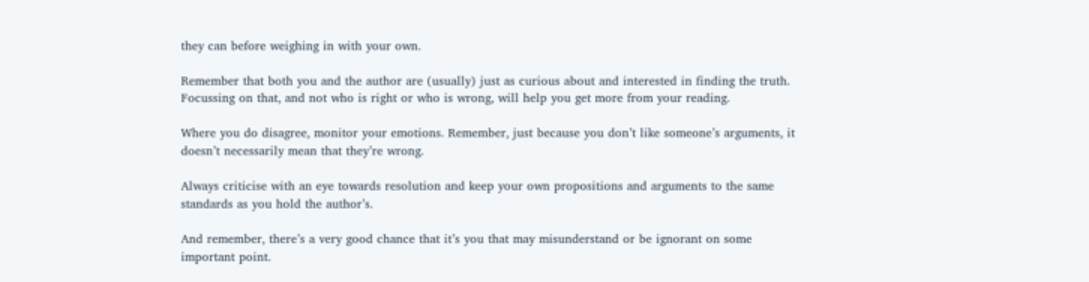they can before weighing in with your own.

Remember that both you and the author are (usually) just as curious about and interested in finding the truth. Focussing on that, and not who is right or who is wrong, will help you get more from your reading.

Where you do disagree, monitor your emotions. Remember, just because you don’t like someone’s arguments, it doesn’t necessarily mean that they’re wrong.

Always criticise with an eye towards resolution and keep your own propositions and arguments to the same standards as you hold the author’s.

And remember, there’s a very good chance that it’s you that may misunderstand or be ignorant on some important point.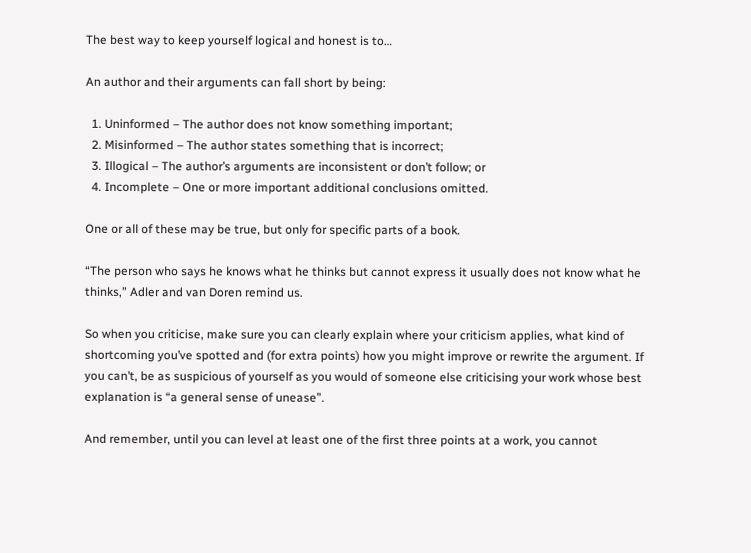The best way to keep yourself logical and honest is to…

An author and their arguments can fall short by being:

  1. Uninformed – The author does not know something important;
  2. Misinformed – The author states something that is incorrect;
  3. Illogical – The author’s arguments are inconsistent or don’t follow; or
  4. Incomplete – One or more important additional conclusions omitted.

One or all of these may be true, but only for specific parts of a book.

“The person who says he knows what he thinks but cannot express it usually does not know what he thinks,” Adler and van Doren remind us.

So when you criticise, make sure you can clearly explain where your criticism applies, what kind of shortcoming you’ve spotted and (for extra points) how you might improve or rewrite the argument. If you can’t, be as suspicious of yourself as you would of someone else criticising your work whose best explanation is “a general sense of unease”.

And remember, until you can level at least one of the first three points at a work, you cannot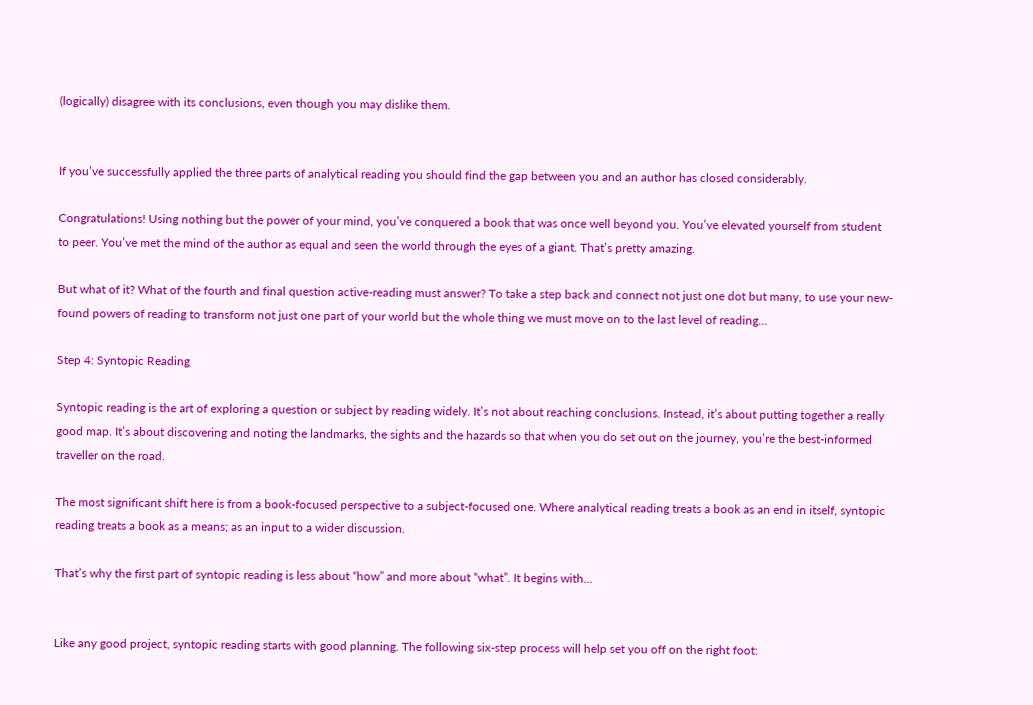(logically) disagree with its conclusions, even though you may dislike them.


If you’ve successfully applied the three parts of analytical reading you should find the gap between you and an author has closed considerably.

Congratulations! Using nothing but the power of your mind, you’ve conquered a book that was once well beyond you. You’ve elevated yourself from student to peer. You’ve met the mind of the author as equal and seen the world through the eyes of a giant. That’s pretty amazing.

But what of it? What of the fourth and final question active-reading must answer? To take a step back and connect not just one dot but many, to use your new-found powers of reading to transform not just one part of your world but the whole thing we must move on to the last level of reading…

Step 4: Syntopic Reading

Syntopic reading is the art of exploring a question or subject by reading widely. It’s not about reaching conclusions. Instead, it’s about putting together a really good map. It’s about discovering and noting the landmarks, the sights and the hazards so that when you do set out on the journey, you’re the best-informed traveller on the road.

The most significant shift here is from a book-focused perspective to a subject-focused one. Where analytical reading treats a book as an end in itself, syntopic reading treats a book as a means; as an input to a wider discussion.

That’s why the first part of syntopic reading is less about “how” and more about “what”. It begins with…


Like any good project, syntopic reading starts with good planning. The following six-step process will help set you off on the right foot: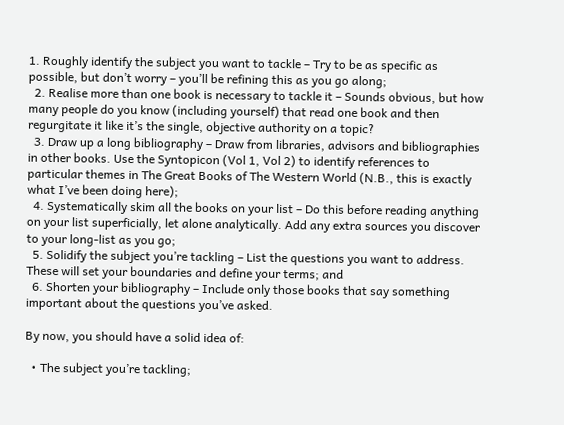1. Roughly identify the subject you want to tackle – Try to be as specific as possible, but don’t worry – you’ll be refining this as you go along;
  2. Realise more than one book is necessary to tackle it – Sounds obvious, but how many people do you know (including yourself) that read one book and then regurgitate it like it’s the single, objective authority on a topic?
  3. Draw up a long bibliography – Draw from libraries, advisors and bibliographies in other books. Use the Syntopicon (Vol 1, Vol 2) to identify references to particular themes in The Great Books of The Western World (N.B., this is exactly what I’ve been doing here);
  4. Systematically skim all the books on your list – Do this before reading anything on your list superficially, let alone analytically. Add any extra sources you discover to your long-list as you go;
  5. Solidify the subject you’re tackling – List the questions you want to address. These will set your boundaries and define your terms; and
  6. Shorten your bibliography – Include only those books that say something important about the questions you’ve asked.

By now, you should have a solid idea of:

  • The subject you’re tackling;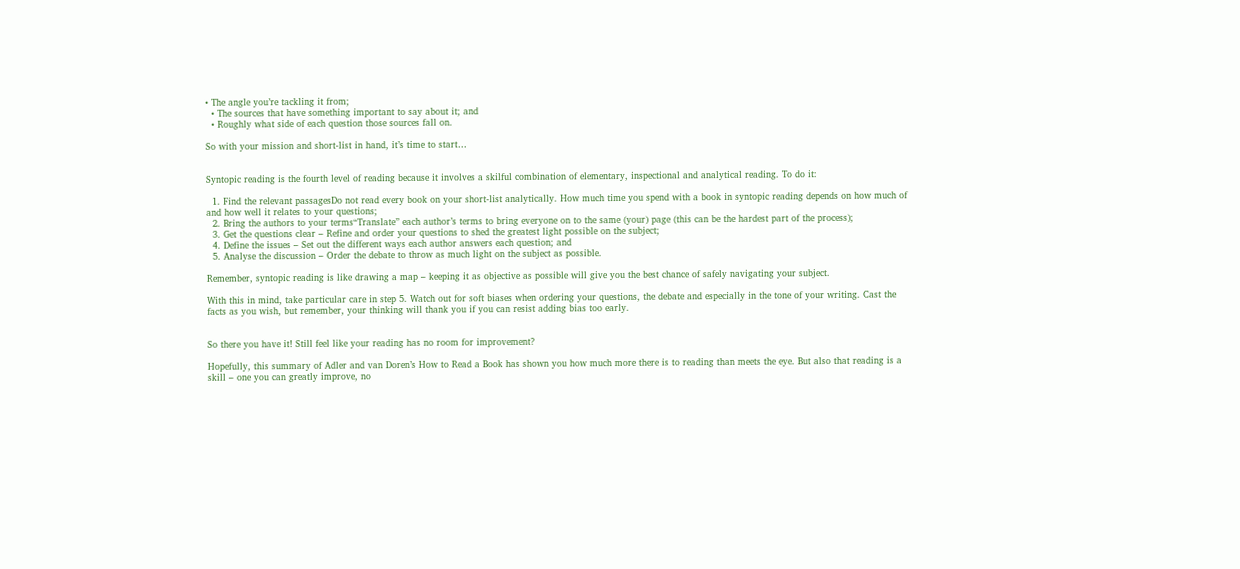• The angle you’re tackling it from;
  • The sources that have something important to say about it; and
  • Roughly what side of each question those sources fall on.

So with your mission and short-list in hand, it’s time to start…


Syntopic reading is the fourth level of reading because it involves a skilful combination of elementary, inspectional and analytical reading. To do it:

  1. Find the relevant passagesDo not read every book on your short-list analytically. How much time you spend with a book in syntopic reading depends on how much of and how well it relates to your questions;
  2. Bring the authors to your terms“Translate” each author’s terms to bring everyone on to the same (your) page (this can be the hardest part of the process);
  3. Get the questions clear – Refine and order your questions to shed the greatest light possible on the subject;
  4. Define the issues – Set out the different ways each author answers each question; and
  5. Analyse the discussion – Order the debate to throw as much light on the subject as possible.

Remember, syntopic reading is like drawing a map – keeping it as objective as possible will give you the best chance of safely navigating your subject.

With this in mind, take particular care in step 5. Watch out for soft biases when ordering your questions, the debate and especially in the tone of your writing. Cast the facts as you wish, but remember, your thinking will thank you if you can resist adding bias too early.


So there you have it! Still feel like your reading has no room for improvement?

Hopefully, this summary of Adler and van Doren’s How to Read a Book has shown you how much more there is to reading than meets the eye. But also that reading is a skill – one you can greatly improve, no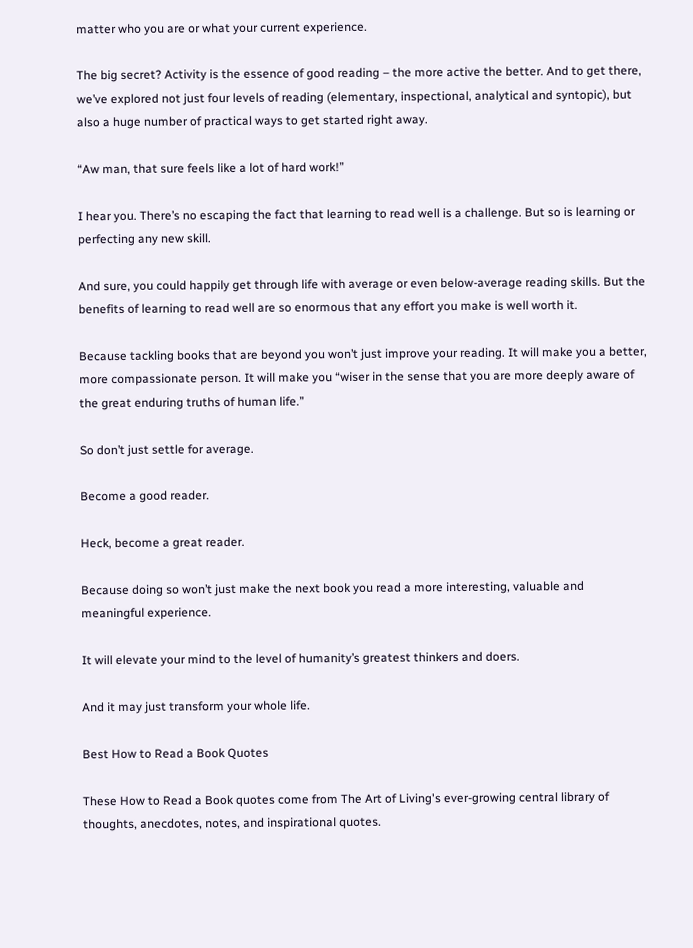matter who you are or what your current experience.

The big secret? Activity is the essence of good reading – the more active the better. And to get there, we’ve explored not just four levels of reading (elementary, inspectional, analytical and syntopic), but also a huge number of practical ways to get started right away.

“Aw man, that sure feels like a lot of hard work!”

I hear you. There’s no escaping the fact that learning to read well is a challenge. But so is learning or perfecting any new skill.

And sure, you could happily get through life with average or even below-average reading skills. But the benefits of learning to read well are so enormous that any effort you make is well worth it.

Because tackling books that are beyond you won’t just improve your reading. It will make you a better, more compassionate person. It will make you “wiser in the sense that you are more deeply aware of the great enduring truths of human life.”

So don’t just settle for average.

Become a good reader.

Heck, become a great reader.

Because doing so won’t just make the next book you read a more interesting, valuable and meaningful experience.

It will elevate your mind to the level of humanity’s greatest thinkers and doers.

And it may just transform your whole life.

Best How to Read a Book Quotes

These How to Read a Book quotes come from The Art of Living's ever-growing central library of thoughts, anecdotes, notes, and inspirational quotes.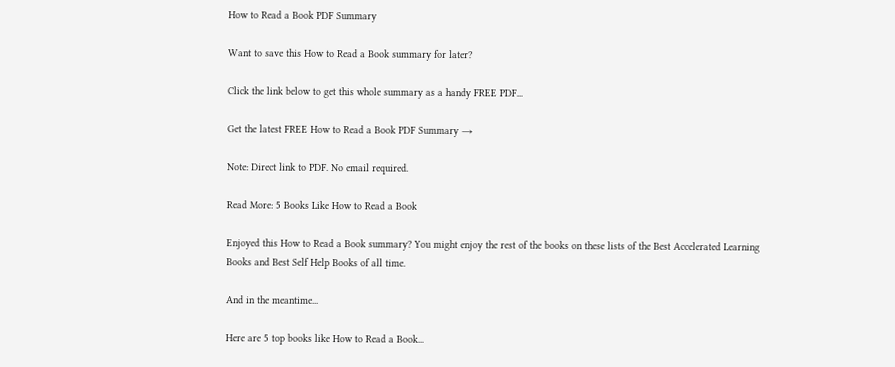How to Read a Book PDF Summary

Want to save this How to Read a Book summary for later?

Click the link below to get this whole summary as a handy FREE PDF...

Get the latest FREE How to Read a Book PDF Summary →

Note: Direct link to PDF. No email required.

Read More: 5 Books Like How to Read a Book

Enjoyed this How to Read a Book summary? You might enjoy the rest of the books on these lists of the Best Accelerated Learning Books and Best Self Help Books of all time.

And in the meantime...

Here are 5 top books like How to Read a Book...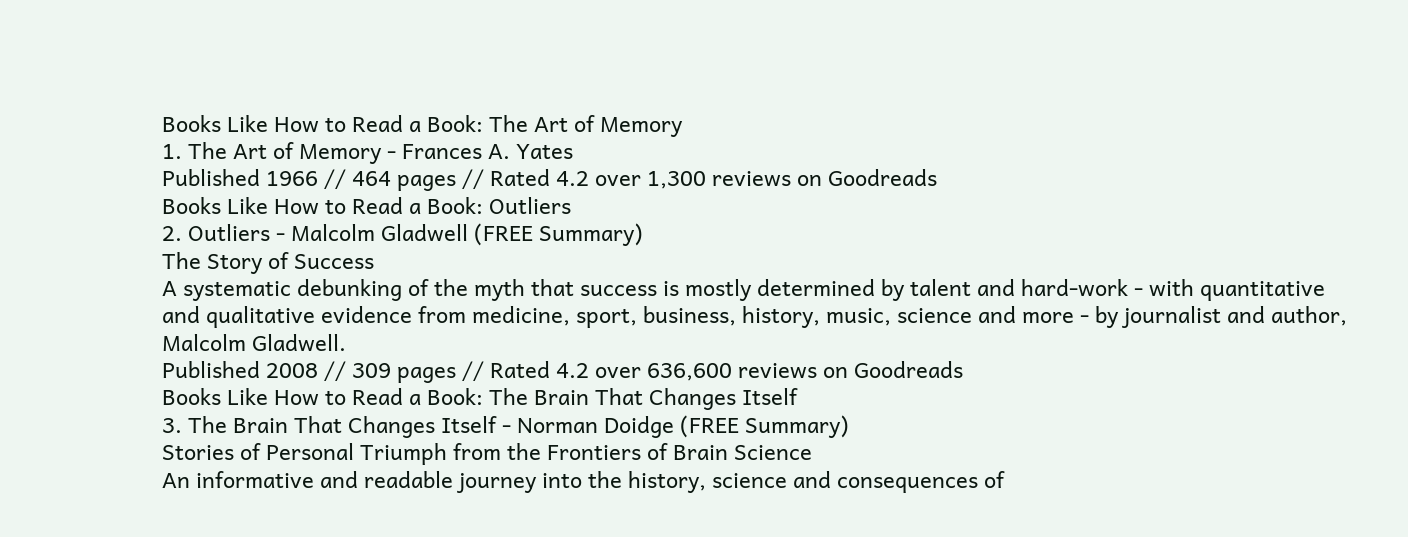Books Like How to Read a Book: The Art of Memory
1. The Art of Memory - Frances A. Yates
Published 1966 // 464 pages // Rated 4.2 over 1,300 reviews on Goodreads
Books Like How to Read a Book: Outliers
2. Outliers - Malcolm Gladwell (FREE Summary)
The Story of Success
A systematic debunking of the myth that success is mostly determined by talent and hard-work - with quantitative and qualitative evidence from medicine, sport, business, history, music, science and more - by journalist and author, Malcolm Gladwell.
Published 2008 // 309 pages // Rated 4.2 over 636,600 reviews on Goodreads
Books Like How to Read a Book: The Brain That Changes Itself
3. The Brain That Changes Itself - Norman Doidge (FREE Summary)
Stories of Personal Triumph from the Frontiers of Brain Science
An informative and readable journey into the history, science and consequences of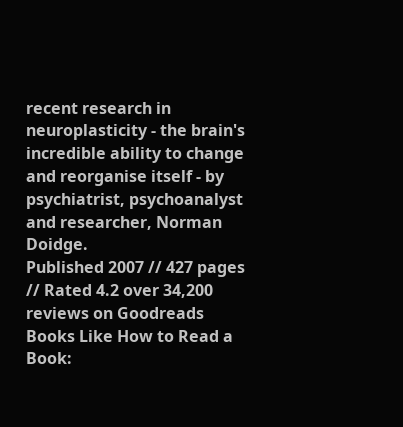recent research in neuroplasticity - the brain's incredible ability to change and reorganise itself - by psychiatrist, psychoanalyst and researcher, Norman Doidge.
Published 2007 // 427 pages // Rated 4.2 over 34,200 reviews on Goodreads
Books Like How to Read a Book: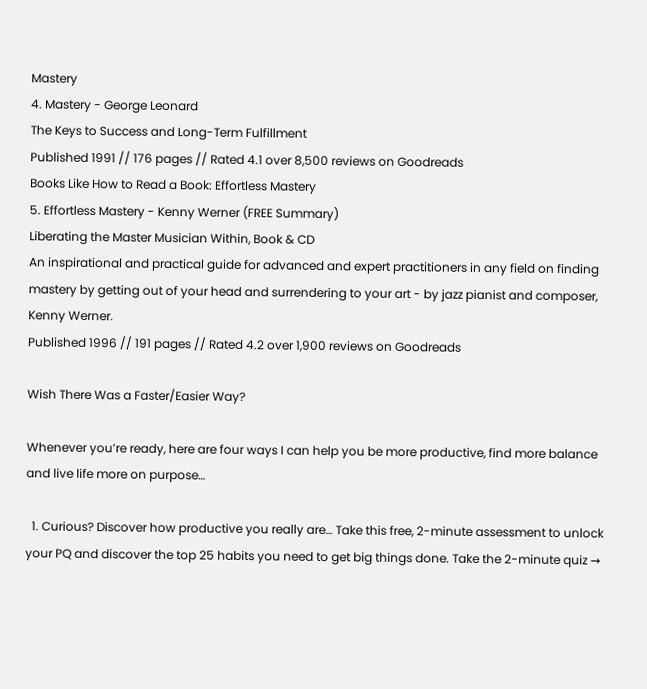Mastery
4. Mastery - George Leonard
The Keys to Success and Long-Term Fulfillment
Published 1991 // 176 pages // Rated 4.1 over 8,500 reviews on Goodreads
Books Like How to Read a Book: Effortless Mastery
5. Effortless Mastery - Kenny Werner (FREE Summary)
Liberating the Master Musician Within, Book & CD
An inspirational and practical guide for advanced and expert practitioners in any field on finding mastery by getting out of your head and surrendering to your art - by jazz pianist and composer, Kenny Werner.
Published 1996 // 191 pages // Rated 4.2 over 1,900 reviews on Goodreads

Wish There Was a Faster/Easier Way?

Whenever you’re ready, here are four ways I can help you be more productive, find more balance and live life more on purpose…

  1. Curious? Discover how productive you really are… Take this free, 2-minute assessment to unlock your PQ and discover the top 25 habits you need to get big things done. Take the 2-minute quiz →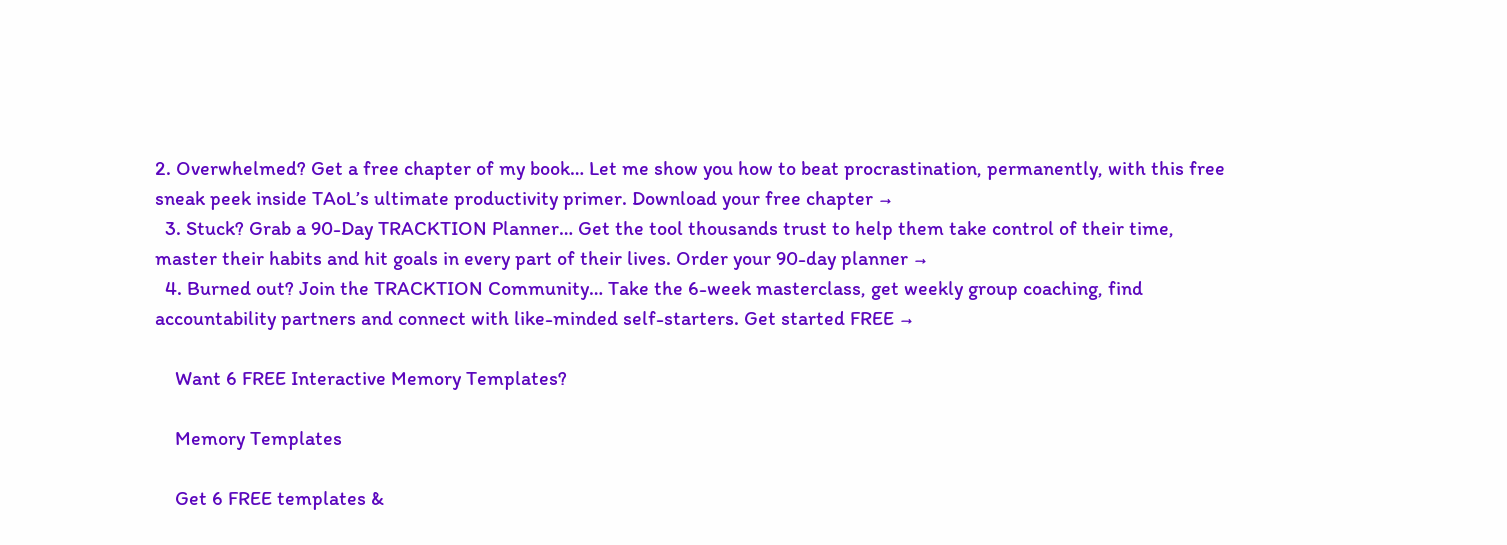2. Overwhelmed? Get a free chapter of my book… Let me show you how to beat procrastination, permanently, with this free sneak peek inside TAoL’s ultimate productivity primer. Download your free chapter →
  3. Stuck? Grab a 90-Day TRACKTION Planner… Get the tool thousands trust to help them take control of their time, master their habits and hit goals in every part of their lives. Order your 90-day planner →
  4. Burned out? Join the TRACKTION Community… Take the 6-week masterclass, get weekly group coaching, find accountability partners and connect with like-minded self-starters. Get started FREE →

    Want 6 FREE Interactive Memory Templates?

    Memory Templates

    Get 6 FREE templates &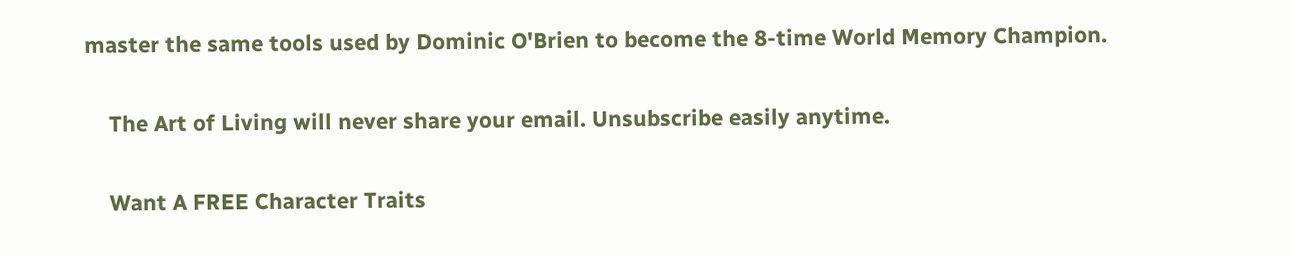master the same tools used by Dominic O'Brien to become the 8-time World Memory Champion.

    The Art of Living will never share your email. Unsubscribe easily anytime.

    Want A FREE Character Traits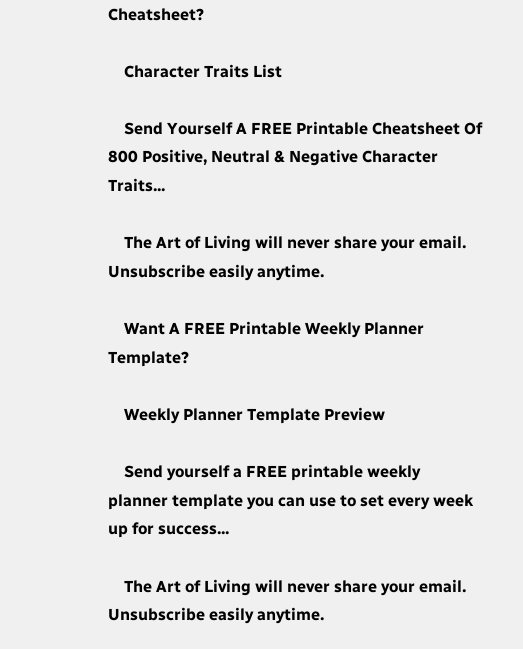Cheatsheet?

    Character Traits List

    Send Yourself A FREE Printable Cheatsheet Of 800 Positive, Neutral & Negative Character Traits...

    The Art of Living will never share your email. Unsubscribe easily anytime.

    Want A FREE Printable Weekly Planner Template?

    Weekly Planner Template Preview

    Send yourself a FREE printable weekly planner template you can use to set every week up for success...

    The Art of Living will never share your email. Unsubscribe easily anytime.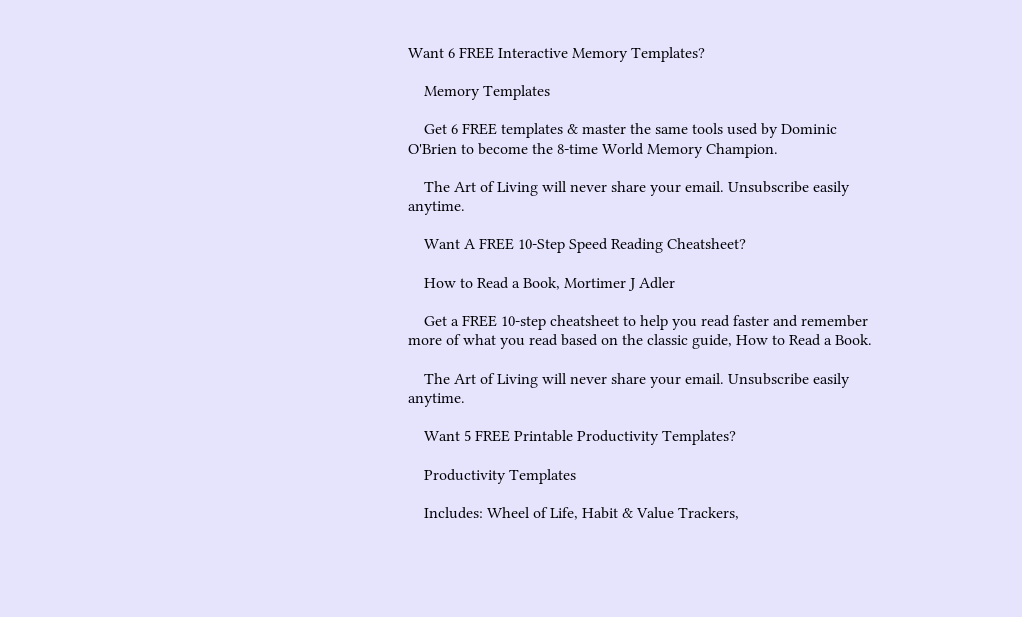Want 6 FREE Interactive Memory Templates?

    Memory Templates

    Get 6 FREE templates & master the same tools used by Dominic O'Brien to become the 8-time World Memory Champion.

    The Art of Living will never share your email. Unsubscribe easily anytime.

    Want A FREE 10-Step Speed Reading Cheatsheet?

    How to Read a Book, Mortimer J Adler

    Get a FREE 10-step cheatsheet to help you read faster and remember more of what you read based on the classic guide, How to Read a Book.

    The Art of Living will never share your email. Unsubscribe easily anytime.

    Want 5 FREE Printable Productivity Templates?

    Productivity Templates

    Includes: Wheel of Life, Habit & Value Trackers,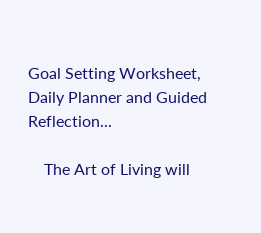Goal Setting Worksheet, Daily Planner and Guided Reflection...

    The Art of Living will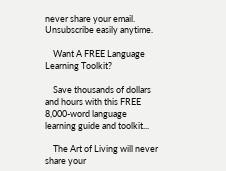never share your email. Unsubscribe easily anytime.

    Want A FREE Language Learning Toolkit?

    Save thousands of dollars and hours with this FREE 8,000-word language learning guide and toolkit...

    The Art of Living will never share your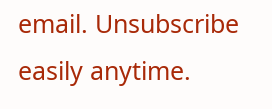email. Unsubscribe easily anytime.